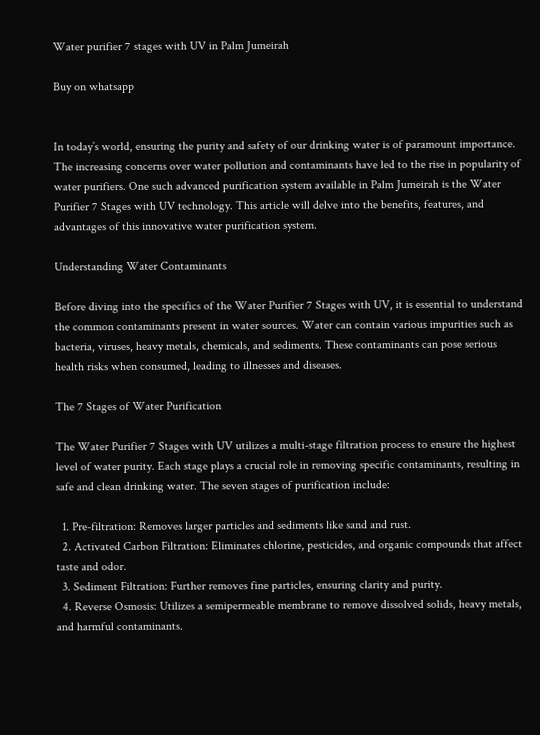Water purifier 7 stages with UV in Palm Jumeirah

Buy on whatsapp


In today’s world, ensuring the purity and safety of our drinking water is of paramount importance. The increasing concerns over water pollution and contaminants have led to the rise in popularity of water purifiers. One such advanced purification system available in Palm Jumeirah is the Water Purifier 7 Stages with UV technology. This article will delve into the benefits, features, and advantages of this innovative water purification system.

Understanding Water Contaminants

Before diving into the specifics of the Water Purifier 7 Stages with UV, it is essential to understand the common contaminants present in water sources. Water can contain various impurities such as bacteria, viruses, heavy metals, chemicals, and sediments. These contaminants can pose serious health risks when consumed, leading to illnesses and diseases.

The 7 Stages of Water Purification

The Water Purifier 7 Stages with UV utilizes a multi-stage filtration process to ensure the highest level of water purity. Each stage plays a crucial role in removing specific contaminants, resulting in safe and clean drinking water. The seven stages of purification include:

  1. Pre-filtration: Removes larger particles and sediments like sand and rust.
  2. Activated Carbon Filtration: Eliminates chlorine, pesticides, and organic compounds that affect taste and odor.
  3. Sediment Filtration: Further removes fine particles, ensuring clarity and purity.
  4. Reverse Osmosis: Utilizes a semipermeable membrane to remove dissolved solids, heavy metals, and harmful contaminants.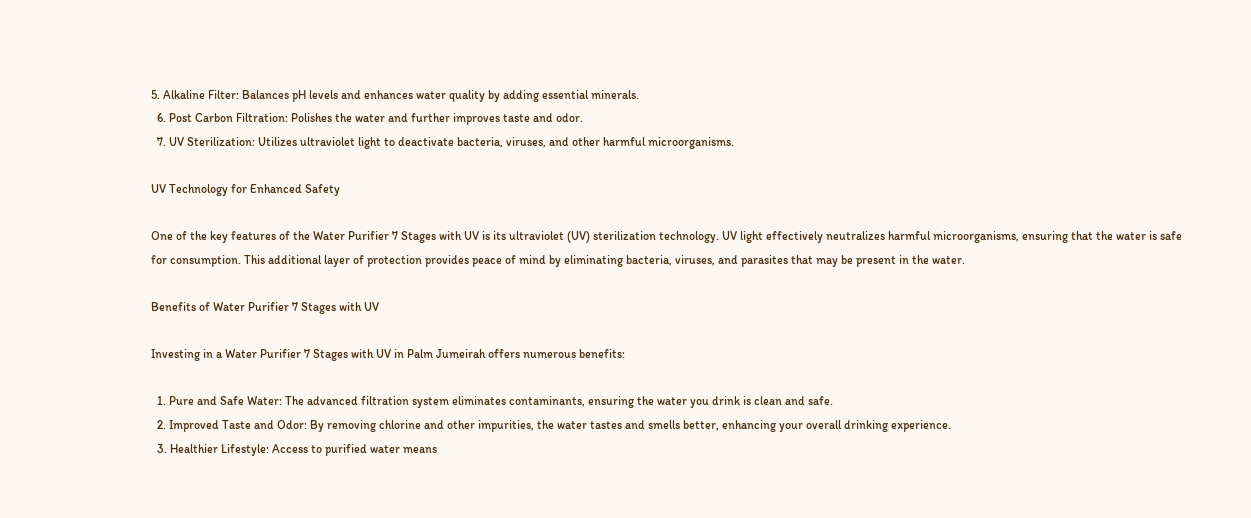5. Alkaline Filter: Balances pH levels and enhances water quality by adding essential minerals.
  6. Post Carbon Filtration: Polishes the water and further improves taste and odor.
  7. UV Sterilization: Utilizes ultraviolet light to deactivate bacteria, viruses, and other harmful microorganisms.

UV Technology for Enhanced Safety

One of the key features of the Water Purifier 7 Stages with UV is its ultraviolet (UV) sterilization technology. UV light effectively neutralizes harmful microorganisms, ensuring that the water is safe for consumption. This additional layer of protection provides peace of mind by eliminating bacteria, viruses, and parasites that may be present in the water.

Benefits of Water Purifier 7 Stages with UV

Investing in a Water Purifier 7 Stages with UV in Palm Jumeirah offers numerous benefits:

  1. Pure and Safe Water: The advanced filtration system eliminates contaminants, ensuring the water you drink is clean and safe.
  2. Improved Taste and Odor: By removing chlorine and other impurities, the water tastes and smells better, enhancing your overall drinking experience.
  3. Healthier Lifestyle: Access to purified water means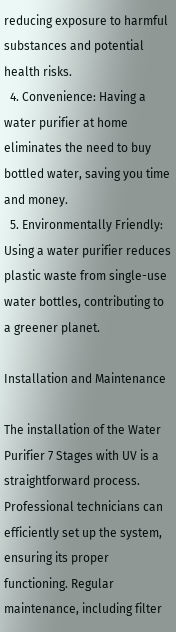reducing exposure to harmful substances and potential health risks.
  4. Convenience: Having a water purifier at home eliminates the need to buy bottled water, saving you time and money.
  5. Environmentally Friendly: Using a water purifier reduces plastic waste from single-use water bottles, contributing to a greener planet.

Installation and Maintenance

The installation of the Water Purifier 7 Stages with UV is a straightforward process. Professional technicians can efficiently set up the system, ensuring its proper functioning. Regular maintenance, including filter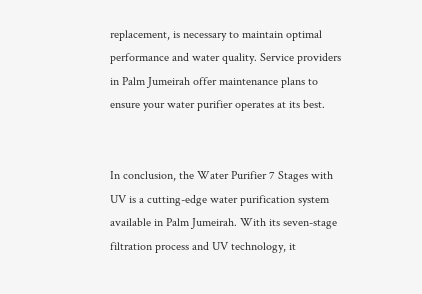replacement, is necessary to maintain optimal performance and water quality. Service providers in Palm Jumeirah offer maintenance plans to ensure your water purifier operates at its best.


In conclusion, the Water Purifier 7 Stages with UV is a cutting-edge water purification system available in Palm Jumeirah. With its seven-stage filtration process and UV technology, it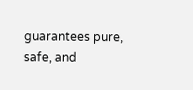guarantees pure, safe, and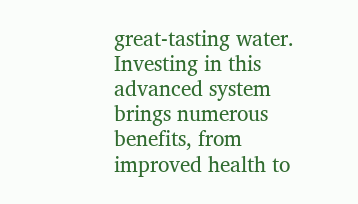great-tasting water. Investing in this advanced system brings numerous benefits, from improved health to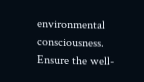environmental consciousness. Ensure the well-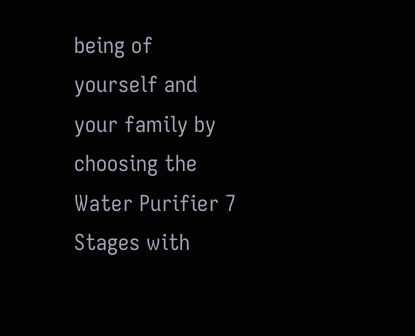being of yourself and your family by choosing the Water Purifier 7 Stages with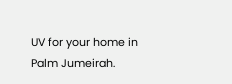UV for your home in Palm Jumeirah.